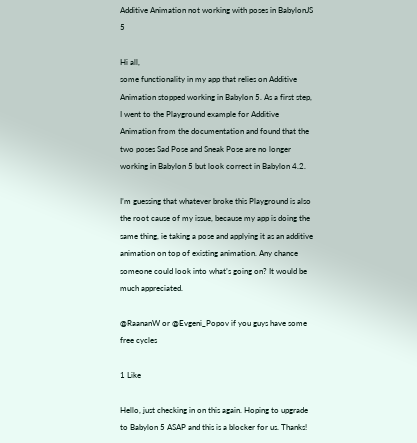Additive Animation not working with poses in BabylonJS 5

Hi all,
some functionality in my app that relies on Additive Animation stopped working in Babylon 5. As a first step, I went to the Playground example for Additive Animation from the documentation and found that the two poses Sad Pose and Sneak Pose are no longer working in Babylon 5 but look correct in Babylon 4.2.

I’m guessing that whatever broke this Playground is also the root cause of my issue, because my app is doing the same thing, ie taking a pose and applying it as an additive animation on top of existing animation. Any chance someone could look into what’s going on? It would be much appreciated.

@RaananW or @Evgeni_Popov if you guys have some free cycles

1 Like

Hello, just checking in on this again. Hoping to upgrade to Babylon 5 ASAP and this is a blocker for us. Thanks!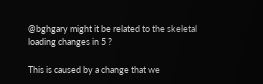@bghgary might it be related to the skeletal loading changes in 5 ?

This is caused by a change that we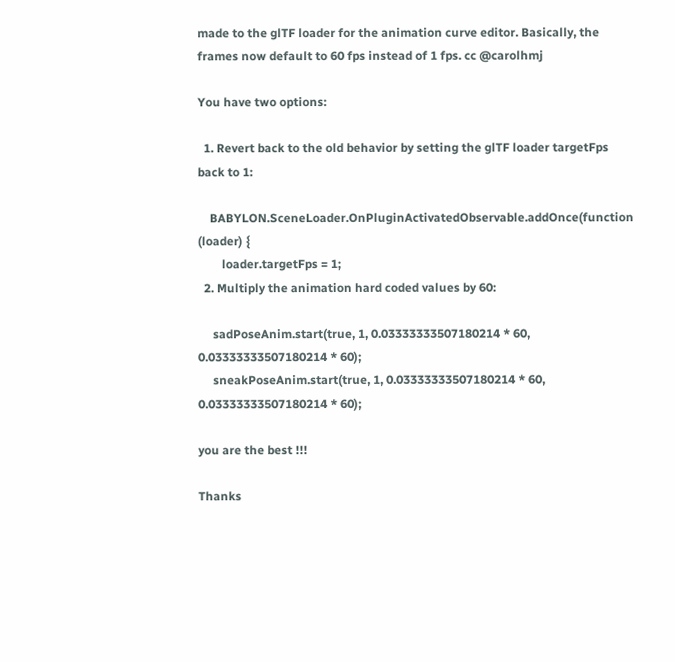made to the glTF loader for the animation curve editor. Basically, the frames now default to 60 fps instead of 1 fps. cc @carolhmj

You have two options:

  1. Revert back to the old behavior by setting the glTF loader targetFps back to 1:

    BABYLON.SceneLoader.OnPluginActivatedObservable.addOnce(function (loader) {
        loader.targetFps = 1;
  2. Multiply the animation hard coded values by 60:

     sadPoseAnim.start(true, 1, 0.03333333507180214 * 60, 0.03333333507180214 * 60);
     sneakPoseAnim.start(true, 1, 0.03333333507180214 * 60, 0.03333333507180214 * 60);

you are the best !!!

Thanks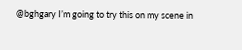@bghgary I’m going to try this on my scene in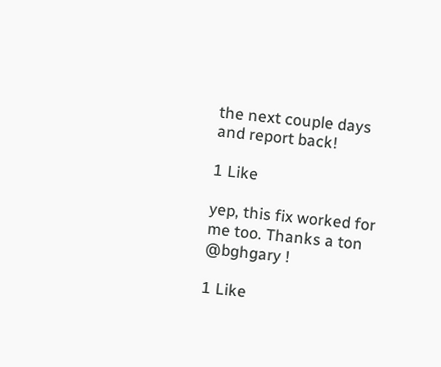the next couple days and report back!

1 Like

yep, this fix worked for me too. Thanks a ton @bghgary !

1 Like